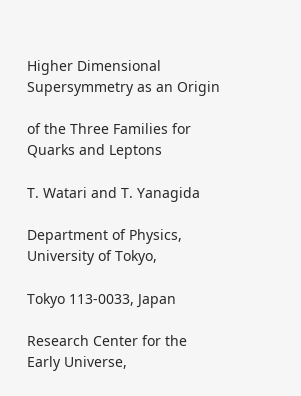Higher Dimensional Supersymmetry as an Origin

of the Three Families for Quarks and Leptons

T. Watari and T. Yanagida

Department of Physics, University of Tokyo,

Tokyo 113-0033, Japan

Research Center for the Early Universe,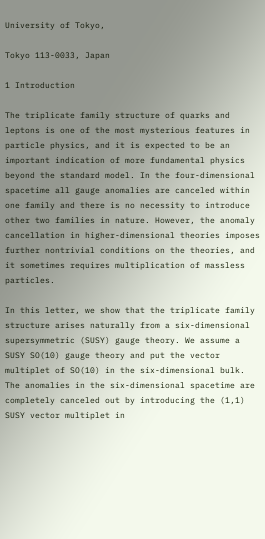University of Tokyo,

Tokyo 113-0033, Japan

1 Introduction

The triplicate family structure of quarks and leptons is one of the most mysterious features in particle physics, and it is expected to be an important indication of more fundamental physics beyond the standard model. In the four-dimensional spacetime all gauge anomalies are canceled within one family and there is no necessity to introduce other two families in nature. However, the anomaly cancellation in higher-dimensional theories imposes further nontrivial conditions on the theories, and it sometimes requires multiplication of massless particles.

In this letter, we show that the triplicate family structure arises naturally from a six-dimensional supersymmetric (SUSY) gauge theory. We assume a SUSY SO(10) gauge theory and put the vector multiplet of SO(10) in the six-dimensional bulk. The anomalies in the six-dimensional spacetime are completely canceled out by introducing the (1,1) SUSY vector multiplet in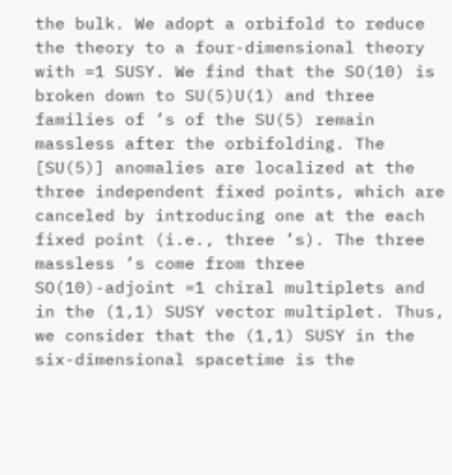the bulk. We adopt a orbifold to reduce the theory to a four-dimensional theory with =1 SUSY. We find that the SO(10) is broken down to SU(5)U(1) and three families of ’s of the SU(5) remain massless after the orbifolding. The [SU(5)] anomalies are localized at the three independent fixed points, which are canceled by introducing one at the each fixed point (i.e., three ’s). The three massless ’s come from three SO(10)-adjoint =1 chiral multiplets and in the (1,1) SUSY vector multiplet. Thus, we consider that the (1,1) SUSY in the six-dimensional spacetime is the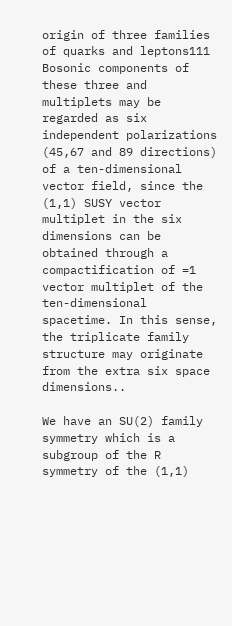origin of three families of quarks and leptons111 Bosonic components of these three and multiplets may be regarded as six independent polarizations (45,67 and 89 directions) of a ten-dimensional vector field, since the (1,1) SUSY vector multiplet in the six dimensions can be obtained through a compactification of =1 vector multiplet of the ten-dimensional spacetime. In this sense, the triplicate family structure may originate from the extra six space dimensions..

We have an SU(2) family symmetry which is a subgroup of the R symmetry of the (1,1)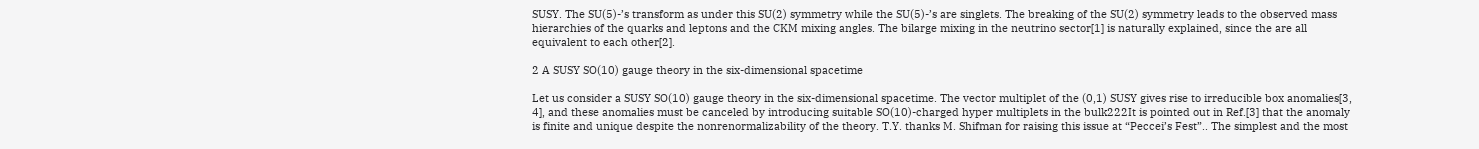SUSY. The SU(5)-’s transform as under this SU(2) symmetry while the SU(5)-’s are singlets. The breaking of the SU(2) symmetry leads to the observed mass hierarchies of the quarks and leptons and the CKM mixing angles. The bilarge mixing in the neutrino sector[1] is naturally explained, since the are all equivalent to each other[2].

2 A SUSY SO(10) gauge theory in the six-dimensional spacetime

Let us consider a SUSY SO(10) gauge theory in the six-dimensional spacetime. The vector multiplet of the (0,1) SUSY gives rise to irreducible box anomalies[3, 4], and these anomalies must be canceled by introducing suitable SO(10)-charged hyper multiplets in the bulk222It is pointed out in Ref.[3] that the anomaly is finite and unique despite the nonrenormalizability of the theory. T.Y. thanks M. Shifman for raising this issue at “Peccei’s Fest”.. The simplest and the most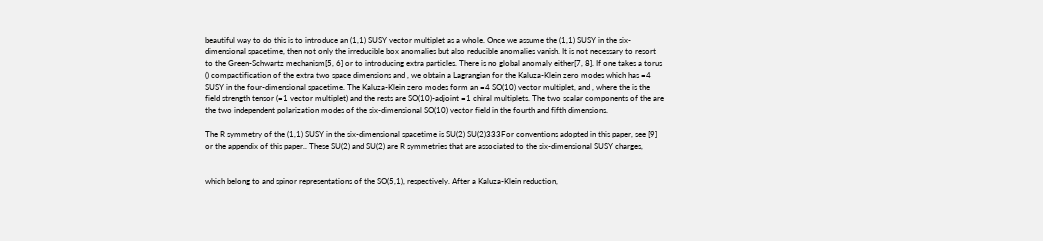beautiful way to do this is to introduce an (1,1) SUSY vector multiplet as a whole. Once we assume the (1,1) SUSY in the six-dimensional spacetime, then not only the irreducible box anomalies but also reducible anomalies vanish. It is not necessary to resort to the Green-Schwartz mechanism[5, 6] or to introducing extra particles. There is no global anomaly either[7, 8]. If one takes a torus () compactification of the extra two space dimensions and , we obtain a Lagrangian for the Kaluza-Klein zero modes which has =4 SUSY in the four-dimensional spacetime. The Kaluza-Klein zero modes form an =4 SO(10) vector multiplet, and , where the is the field strength tensor (=1 vector multiplet) and the rests are SO(10)-adjoint =1 chiral multiplets. The two scalar components of the are the two independent polarization modes of the six-dimensional SO(10) vector field in the fourth and fifth dimensions.

The R symmetry of the (1,1) SUSY in the six-dimensional spacetime is SU(2) SU(2)333For conventions adopted in this paper, see [9] or the appendix of this paper.. These SU(2) and SU(2) are R symmetries that are associated to the six-dimensional SUSY charges,


which belong to and spinor representations of the SO(5,1), respectively. After a Kaluza-Klein reduction,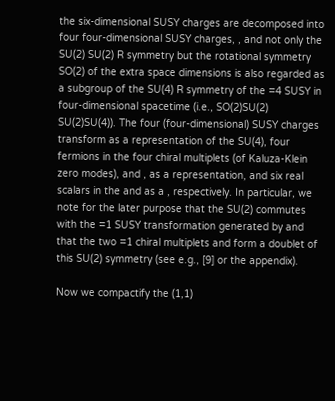the six-dimensional SUSY charges are decomposed into four four-dimensional SUSY charges, , and not only the SU(2) SU(2) R symmetry but the rotational symmetry SO(2) of the extra space dimensions is also regarded as a subgroup of the SU(4) R symmetry of the =4 SUSY in four-dimensional spacetime (i.e., SO(2)SU(2) SU(2)SU(4)). The four (four-dimensional) SUSY charges transform as a representation of the SU(4), four fermions in the four chiral multiplets (of Kaluza-Klein zero modes), and , as a representation, and six real scalars in the and as a , respectively. In particular, we note for the later purpose that the SU(2) commutes with the =1 SUSY transformation generated by and that the two =1 chiral multiplets and form a doublet of this SU(2) symmetry (see e.g., [9] or the appendix).

Now we compactify the (1,1)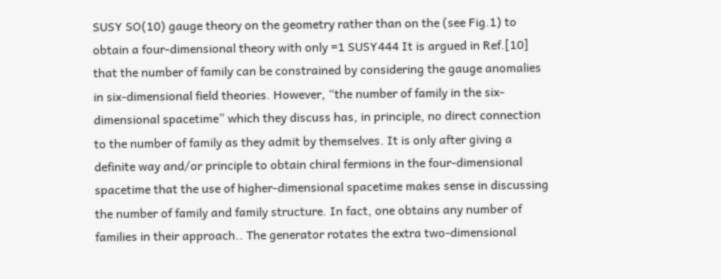SUSY SO(10) gauge theory on the geometry rather than on the (see Fig.1) to obtain a four-dimensional theory with only =1 SUSY444 It is argued in Ref.[10] that the number of family can be constrained by considering the gauge anomalies in six-dimensional field theories. However, “the number of family in the six-dimensional spacetime” which they discuss has, in principle, no direct connection to the number of family as they admit by themselves. It is only after giving a definite way and/or principle to obtain chiral fermions in the four-dimensional spacetime that the use of higher-dimensional spacetime makes sense in discussing the number of family and family structure. In fact, one obtains any number of families in their approach.. The generator rotates the extra two-dimensional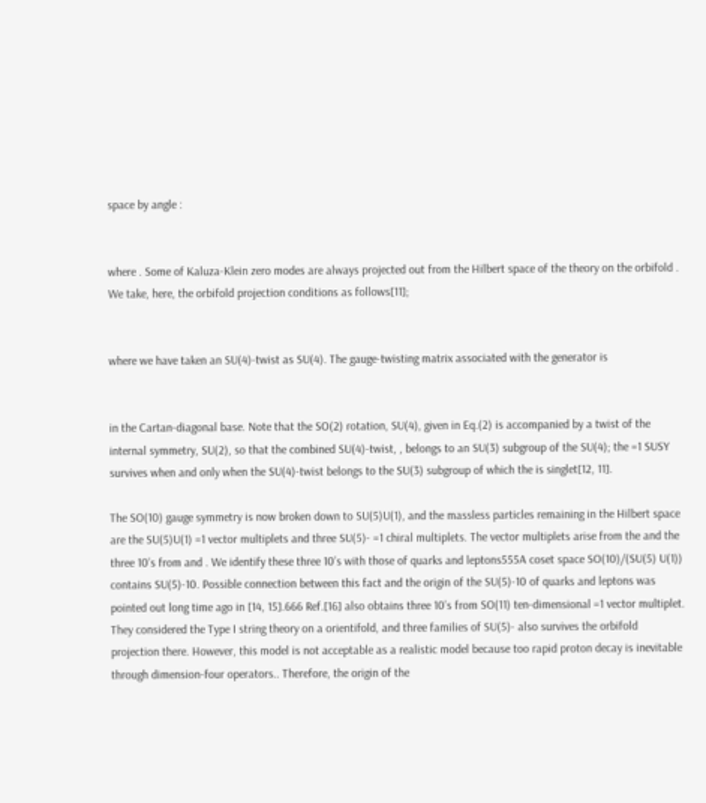space by angle :


where . Some of Kaluza-Klein zero modes are always projected out from the Hilbert space of the theory on the orbifold . We take, here, the orbifold projection conditions as follows[11];


where we have taken an SU(4)-twist as SU(4). The gauge-twisting matrix associated with the generator is


in the Cartan-diagonal base. Note that the SO(2) rotation, SU(4), given in Eq.(2) is accompanied by a twist of the internal symmetry, SU(2), so that the combined SU(4)-twist, , belongs to an SU(3) subgroup of the SU(4); the =1 SUSY survives when and only when the SU(4)-twist belongs to the SU(3) subgroup of which the is singlet[12, 11].

The SO(10) gauge symmetry is now broken down to SU(5)U(1), and the massless particles remaining in the Hilbert space are the SU(5)U(1) =1 vector multiplets and three SU(5)- =1 chiral multiplets. The vector multiplets arise from the and the three 10’s from and . We identify these three 10’s with those of quarks and leptons555A coset space SO(10)/(SU(5) U(1)) contains SU(5)-10. Possible connection between this fact and the origin of the SU(5)-10 of quarks and leptons was pointed out long time ago in [14, 15].666 Ref.[16] also obtains three 10’s from SO(11) ten-dimensional =1 vector multiplet. They considered the Type I string theory on a orientifold, and three families of SU(5)- also survives the orbifold projection there. However, this model is not acceptable as a realistic model because too rapid proton decay is inevitable through dimension-four operators.. Therefore, the origin of the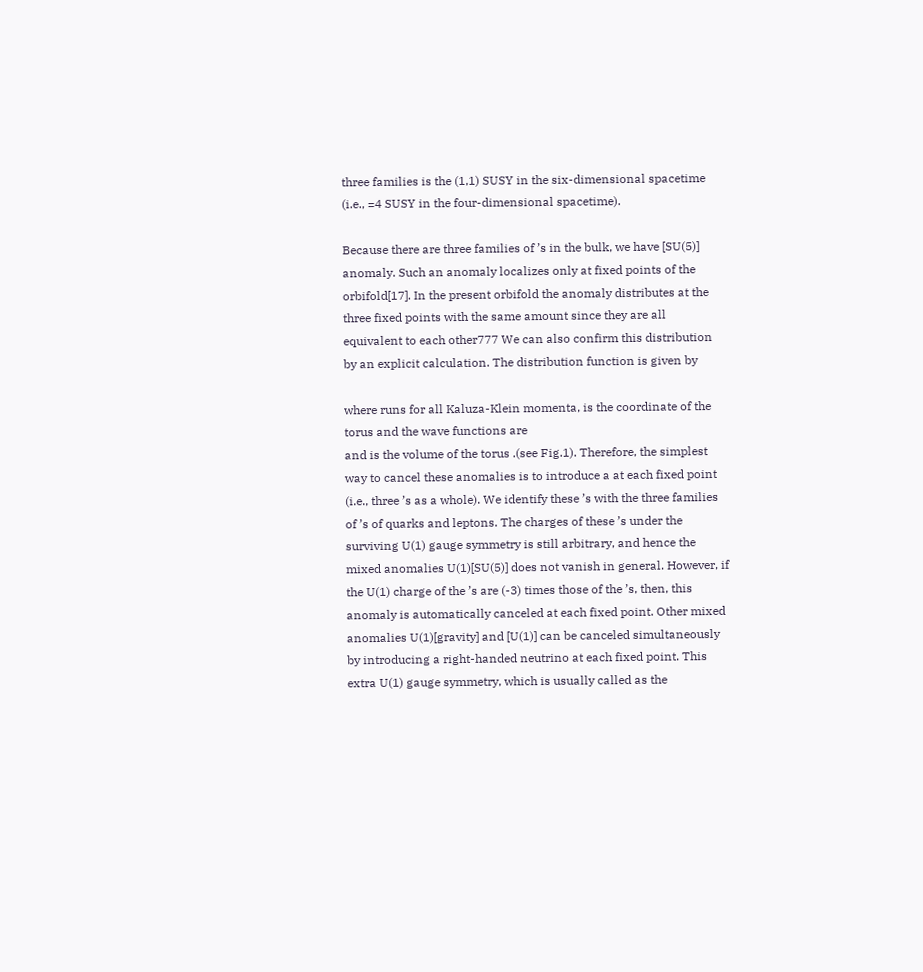three families is the (1,1) SUSY in the six-dimensional spacetime (i.e., =4 SUSY in the four-dimensional spacetime).

Because there are three families of ’s in the bulk, we have [SU(5)] anomaly. Such an anomaly localizes only at fixed points of the orbifold[17]. In the present orbifold the anomaly distributes at the three fixed points with the same amount since they are all equivalent to each other777 We can also confirm this distribution by an explicit calculation. The distribution function is given by

where runs for all Kaluza-Klein momenta, is the coordinate of the torus and the wave functions are
and is the volume of the torus .(see Fig.1). Therefore, the simplest way to cancel these anomalies is to introduce a at each fixed point (i.e., three ’s as a whole). We identify these ’s with the three families of ’s of quarks and leptons. The charges of these ’s under the surviving U(1) gauge symmetry is still arbitrary, and hence the mixed anomalies U(1)[SU(5)] does not vanish in general. However, if the U(1) charge of the ’s are (-3) times those of the ’s, then, this anomaly is automatically canceled at each fixed point. Other mixed anomalies U(1)[gravity] and [U(1)] can be canceled simultaneously by introducing a right-handed neutrino at each fixed point. This extra U(1) gauge symmetry, which is usually called as the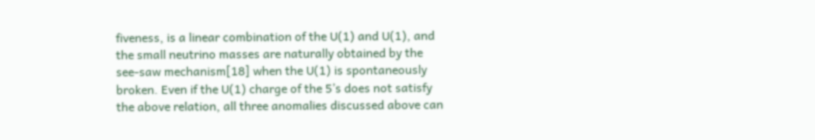fiveness, is a linear combination of the U(1) and U(1), and the small neutrino masses are naturally obtained by the see-saw mechanism[18] when the U(1) is spontaneously broken. Even if the U(1) charge of the 5’s does not satisfy the above relation, all three anomalies discussed above can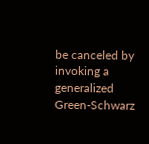be canceled by invoking a generalized Green-Schwarz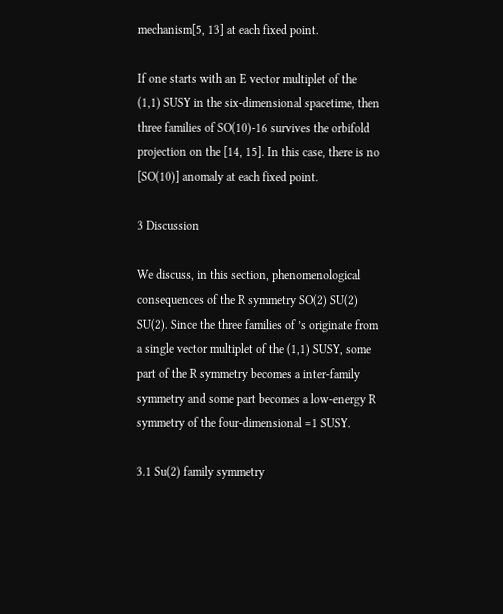mechanism[5, 13] at each fixed point.

If one starts with an E vector multiplet of the (1,1) SUSY in the six-dimensional spacetime, then three families of SO(10)-16 survives the orbifold projection on the [14, 15]. In this case, there is no [SO(10)] anomaly at each fixed point.

3 Discussion

We discuss, in this section, phenomenological consequences of the R symmetry SO(2) SU(2) SU(2). Since the three families of ’s originate from a single vector multiplet of the (1,1) SUSY, some part of the R symmetry becomes a inter-family symmetry and some part becomes a low-energy R symmetry of the four-dimensional =1 SUSY.

3.1 Su(2) family symmetry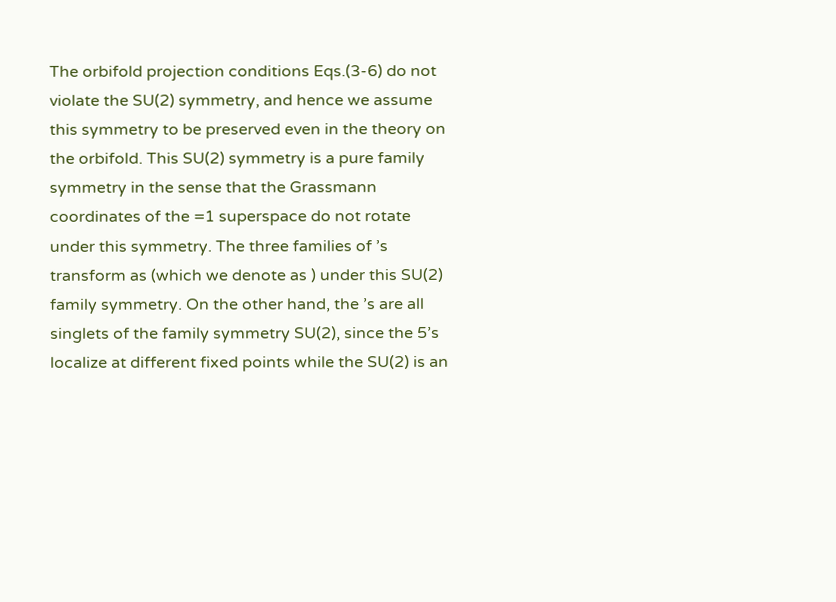The orbifold projection conditions Eqs.(3-6) do not violate the SU(2) symmetry, and hence we assume this symmetry to be preserved even in the theory on the orbifold. This SU(2) symmetry is a pure family symmetry in the sense that the Grassmann coordinates of the =1 superspace do not rotate under this symmetry. The three families of ’s transform as (which we denote as ) under this SU(2) family symmetry. On the other hand, the ’s are all singlets of the family symmetry SU(2), since the 5’s localize at different fixed points while the SU(2) is an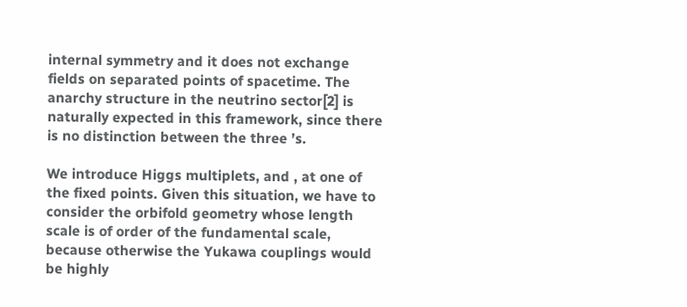internal symmetry and it does not exchange fields on separated points of spacetime. The anarchy structure in the neutrino sector[2] is naturally expected in this framework, since there is no distinction between the three ’s.

We introduce Higgs multiplets, and , at one of the fixed points. Given this situation, we have to consider the orbifold geometry whose length scale is of order of the fundamental scale, because otherwise the Yukawa couplings would be highly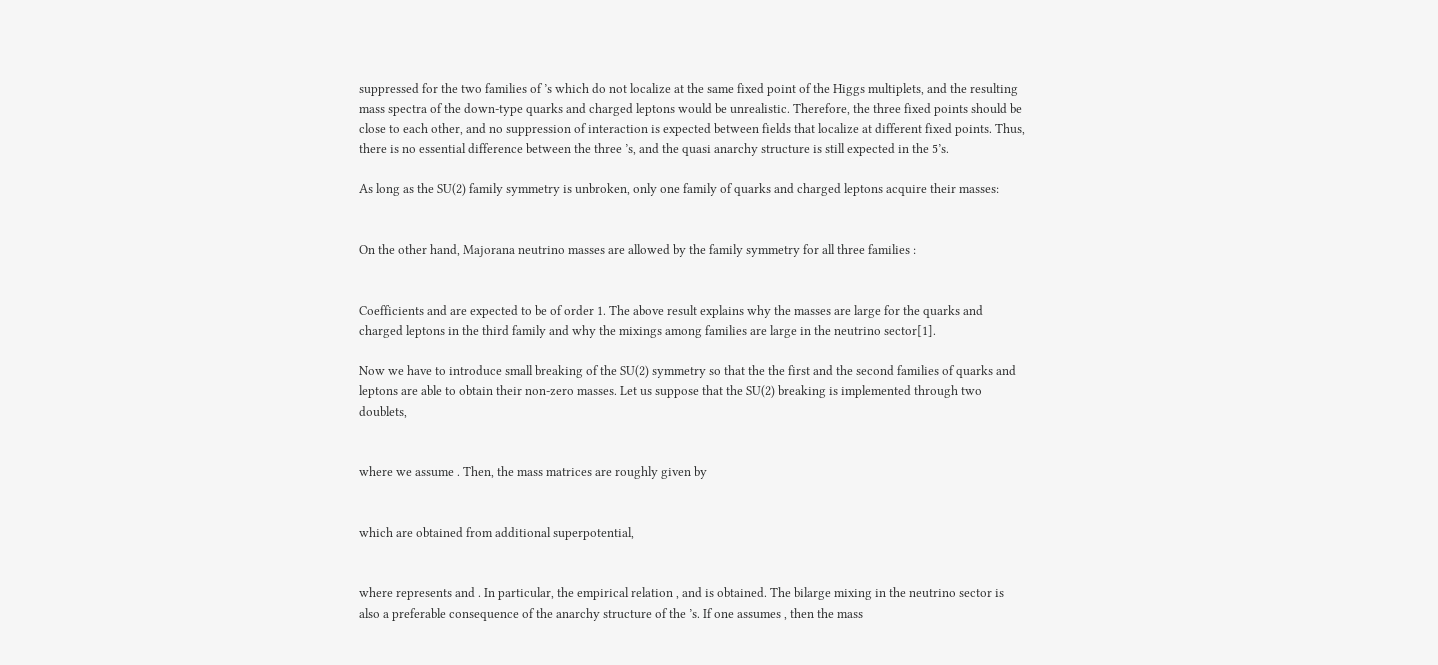suppressed for the two families of ’s which do not localize at the same fixed point of the Higgs multiplets, and the resulting mass spectra of the down-type quarks and charged leptons would be unrealistic. Therefore, the three fixed points should be close to each other, and no suppression of interaction is expected between fields that localize at different fixed points. Thus, there is no essential difference between the three ’s, and the quasi anarchy structure is still expected in the 5’s.

As long as the SU(2) family symmetry is unbroken, only one family of quarks and charged leptons acquire their masses:


On the other hand, Majorana neutrino masses are allowed by the family symmetry for all three families :


Coefficients and are expected to be of order 1. The above result explains why the masses are large for the quarks and charged leptons in the third family and why the mixings among families are large in the neutrino sector[1].

Now we have to introduce small breaking of the SU(2) symmetry so that the the first and the second families of quarks and leptons are able to obtain their non-zero masses. Let us suppose that the SU(2) breaking is implemented through two doublets,


where we assume . Then, the mass matrices are roughly given by


which are obtained from additional superpotential,


where represents and . In particular, the empirical relation , and is obtained. The bilarge mixing in the neutrino sector is also a preferable consequence of the anarchy structure of the ’s. If one assumes , then the mass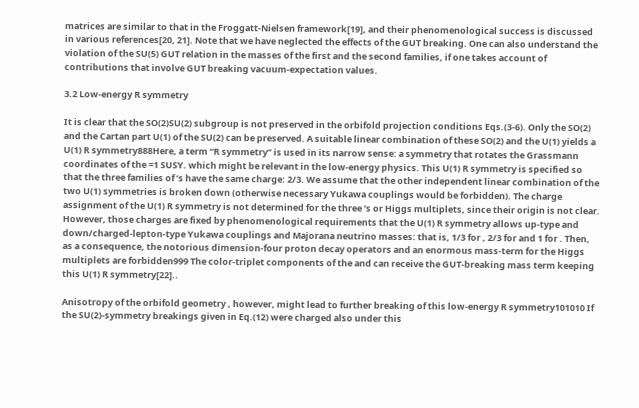matrices are similar to that in the Froggatt-Nielsen framework[19], and their phenomenological success is discussed in various references[20, 21]. Note that we have neglected the effects of the GUT breaking. One can also understand the violation of the SU(5) GUT relation in the masses of the first and the second families, if one takes account of contributions that involve GUT breaking vacuum-expectation values.

3.2 Low-energy R symmetry

It is clear that the SO(2)SU(2) subgroup is not preserved in the orbifold projection conditions Eqs.(3-6). Only the SO(2) and the Cartan part U(1) of the SU(2) can be preserved. A suitable linear combination of these SO(2) and the U(1) yields a U(1) R symmetry888Here, a term “R symmetry” is used in its narrow sense: a symmetry that rotates the Grassmann coordinates of the =1 SUSY. which might be relevant in the low-energy physics. This U(1) R symmetry is specified so that the three families of ’s have the same charge: 2/3. We assume that the other independent linear combination of the two U(1) symmetries is broken down (otherwise necessary Yukawa couplings would be forbidden). The charge assignment of the U(1) R symmetry is not determined for the three ’s or Higgs multiplets, since their origin is not clear. However, those charges are fixed by phenomenological requirements that the U(1) R symmetry allows up-type and down/charged-lepton-type Yukawa couplings and Majorana neutrino masses: that is, 1/3 for , 2/3 for and 1 for . Then, as a consequence, the notorious dimension-four proton decay operators and an enormous mass-term for the Higgs multiplets are forbidden999 The color-triplet components of the and can receive the GUT-breaking mass term keeping this U(1) R symmetry[22]..

Anisotropy of the orbifold geometry , however, might lead to further breaking of this low-energy R symmetry101010 If the SU(2)-symmetry breakings given in Eq.(12) were charged also under this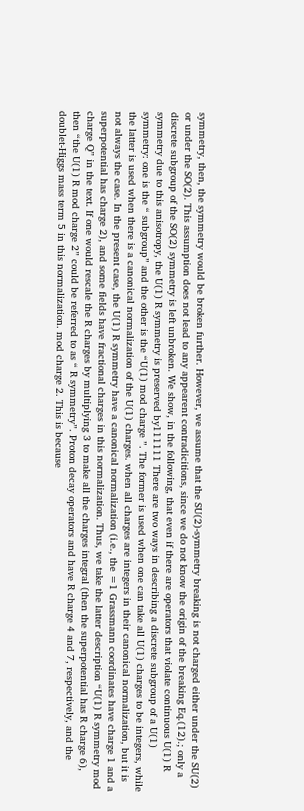symmetry, then, the symmetry would be broken further. However, we assume that the SU(2)-symmetry breaking is not charged either under the SU(2) or under the SO(2). This assumption does not lead to any appearent contradicitions, since we do not know the origin of the breaking Eq.(12).; only a discrete subgroup of the SO(2) symmetry is left unbroken. We show, in the following, that even if there are operators that violate continuous U(1) R symmetry due to this anisotropy, the U(1) R symmetry is preserved by111111 There are two ways in describing a discrete subgroup of a U(1) symmetry: one is the “ subgroup” and the other is the “U(1) mod charge ”. The former is used when one can take all U(1) charges to be integers, while the latter is used when there is a canonical normalization of the U(1) charges. when all charges are integers in their canonical normalization, but it is not always the case. In the present case, the U(1) R symmetry have a canonical normalization (i.e., the =1 Grassmann coordinates have charge 1 and a superpotential has charge 2), and some fields have fractional charges in this normalization. Thus, we take the latter description “U(1) R symmetry mod charge Q” in the text. If one would rescale the R charges by multiplying 3 to make all the charges integral (then the superpotential has R charge 6), then “the U(1) R mod charge 2” could be referred to as “ R symmetry”. Proton decay operators and have R charge 4 and 7, respectively, and the doublet-Higgs mass term 5 in this normalization. mod charge 2. This is because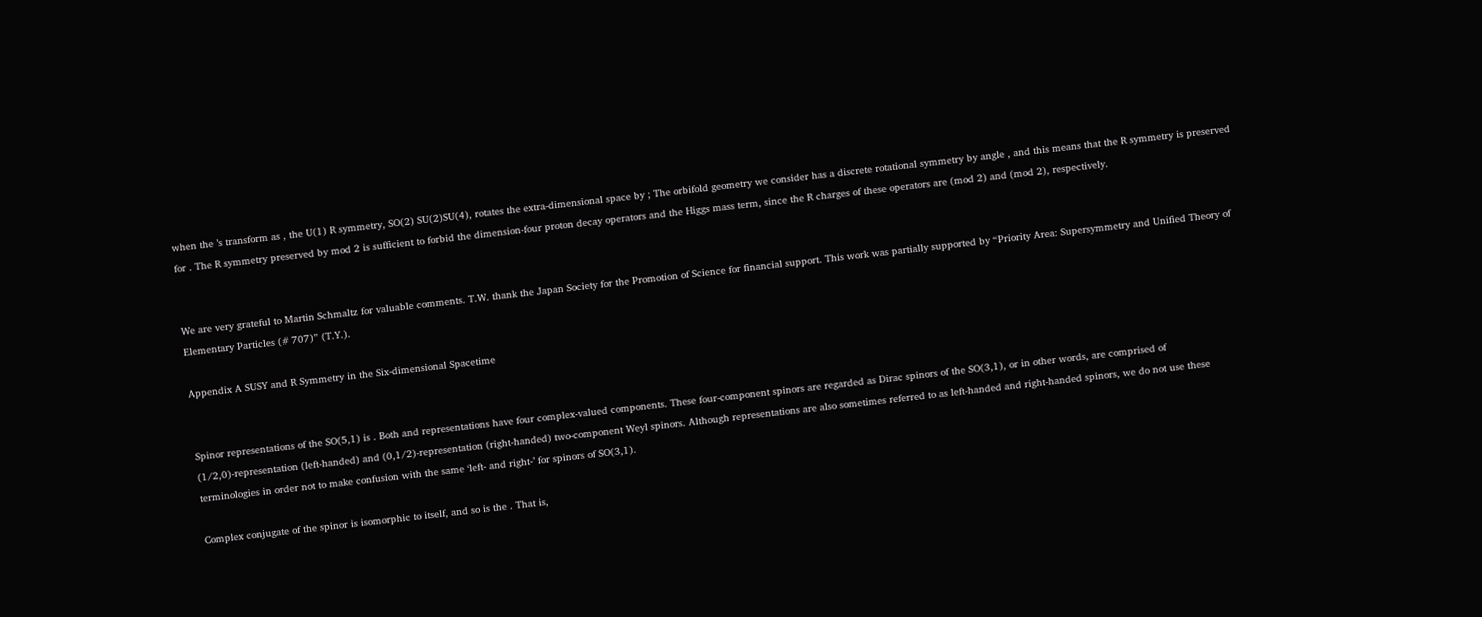when the ’s transform as , the U(1) R symmetry, SO(2) SU(2)SU(4), rotates the extra-dimensional space by ; The orbifold geometry we consider has a discrete rotational symmetry by angle , and this means that the R symmetry is preserved for . The R symmetry preserved by mod 2 is sufficient to forbid the dimension-four proton decay operators and the Higgs mass term, since the R charges of these operators are (mod 2) and (mod 2), respectively.


We are very grateful to Martin Schmaltz for valuable comments. T.W. thank the Japan Society for the Promotion of Science for financial support. This work was partially supported by “Priority Area: Supersymmetry and Unified Theory of Elementary Particles (# 707)” (T.Y.).

Appendix A SUSY and R Symmetry in the Six-dimensional Spacetime


Spinor representations of the SO(5,1) is . Both and representations have four complex-valued components. These four-component spinors are regarded as Dirac spinors of the SO(3,1), or in other words, are comprised of (1/2,0)-representation (left-handed) and (0,1/2)-representation (right-handed) two-component Weyl spinors. Although representations are also sometimes referred to as left-handed and right-handed spinors, we do not use these terminologies in order not to make confusion with the same ‘left- and right-’ for spinors of SO(3,1).

Complex conjugate of the spinor is isomorphic to itself, and so is the . That is,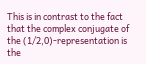This is in contrast to the fact that the complex conjugate of the (1/2,0)-representation is the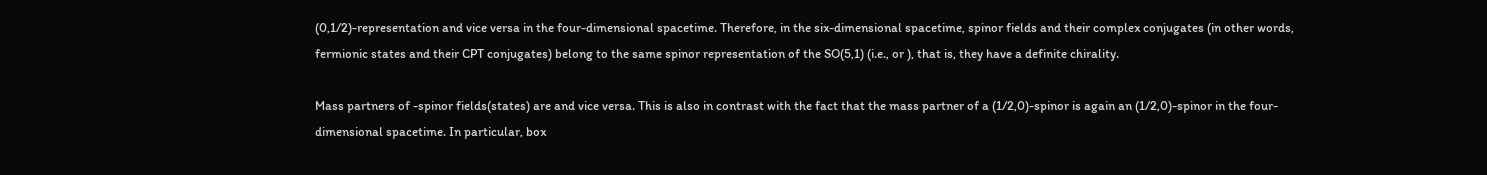(0,1/2)-representation and vice versa in the four-dimensional spacetime. Therefore, in the six-dimensional spacetime, spinor fields and their complex conjugates (in other words, fermionic states and their CPT conjugates) belong to the same spinor representation of the SO(5,1) (i.e., or ), that is, they have a definite chirality.

Mass partners of -spinor fields(states) are and vice versa. This is also in contrast with the fact that the mass partner of a (1/2,0)-spinor is again an (1/2,0)-spinor in the four-dimensional spacetime. In particular, box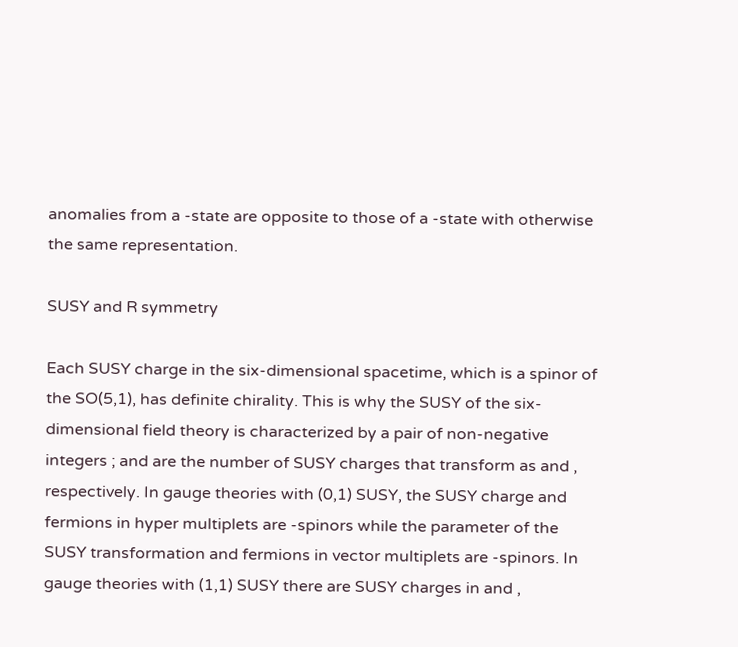anomalies from a -state are opposite to those of a -state with otherwise the same representation.

SUSY and R symmetry

Each SUSY charge in the six-dimensional spacetime, which is a spinor of the SO(5,1), has definite chirality. This is why the SUSY of the six-dimensional field theory is characterized by a pair of non-negative integers ; and are the number of SUSY charges that transform as and , respectively. In gauge theories with (0,1) SUSY, the SUSY charge and fermions in hyper multiplets are -spinors while the parameter of the SUSY transformation and fermions in vector multiplets are -spinors. In gauge theories with (1,1) SUSY there are SUSY charges in and ,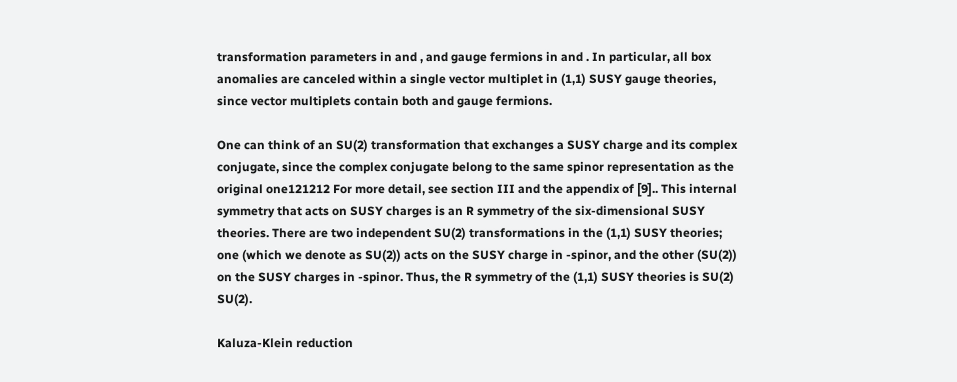transformation parameters in and , and gauge fermions in and . In particular, all box anomalies are canceled within a single vector multiplet in (1,1) SUSY gauge theories, since vector multiplets contain both and gauge fermions.

One can think of an SU(2) transformation that exchanges a SUSY charge and its complex conjugate, since the complex conjugate belong to the same spinor representation as the original one121212 For more detail, see section III and the appendix of [9].. This internal symmetry that acts on SUSY charges is an R symmetry of the six-dimensional SUSY theories. There are two independent SU(2) transformations in the (1,1) SUSY theories; one (which we denote as SU(2)) acts on the SUSY charge in -spinor, and the other (SU(2)) on the SUSY charges in -spinor. Thus, the R symmetry of the (1,1) SUSY theories is SU(2) SU(2).

Kaluza-Klein reduction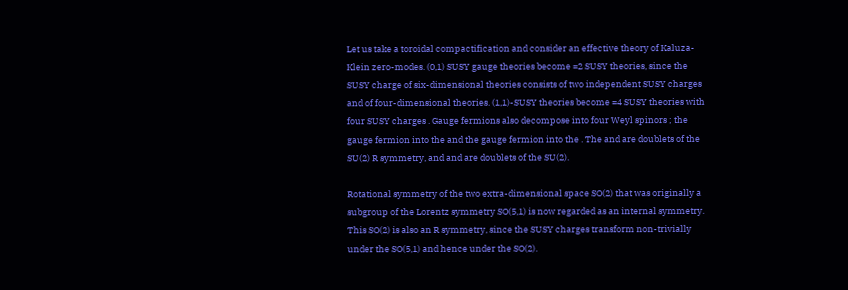Let us take a toroidal compactification and consider an effective theory of Kaluza-Klein zero-modes. (0,1) SUSY gauge theories become =2 SUSY theories, since the SUSY charge of six-dimensional theories consists of two independent SUSY charges and of four-dimensional theories. (1,1)-SUSY theories become =4 SUSY theories with four SUSY charges . Gauge fermions also decompose into four Weyl spinors ; the gauge fermion into the and the gauge fermion into the . The and are doublets of the SU(2) R symmetry, and and are doublets of the SU(2).

Rotational symmetry of the two extra-dimensional space SO(2) that was originally a subgroup of the Lorentz symmetry SO(5,1) is now regarded as an internal symmetry. This SO(2) is also an R symmetry, since the SUSY charges transform non-trivially under the SO(5,1) and hence under the SO(2).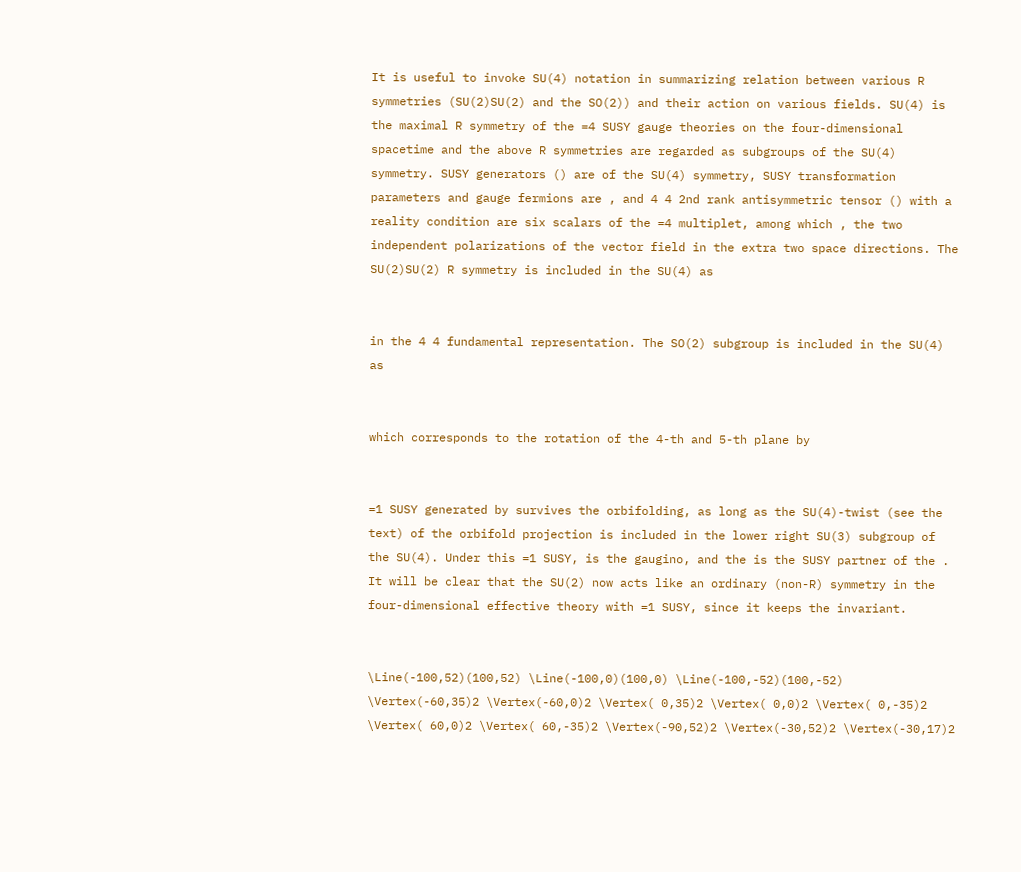It is useful to invoke SU(4) notation in summarizing relation between various R symmetries (SU(2)SU(2) and the SO(2)) and their action on various fields. SU(4) is the maximal R symmetry of the =4 SUSY gauge theories on the four-dimensional spacetime and the above R symmetries are regarded as subgroups of the SU(4) symmetry. SUSY generators () are of the SU(4) symmetry, SUSY transformation parameters and gauge fermions are , and 4 4 2nd rank antisymmetric tensor () with a reality condition are six scalars of the =4 multiplet, among which , the two independent polarizations of the vector field in the extra two space directions. The SU(2)SU(2) R symmetry is included in the SU(4) as


in the 4 4 fundamental representation. The SO(2) subgroup is included in the SU(4) as


which corresponds to the rotation of the 4-th and 5-th plane by


=1 SUSY generated by survives the orbifolding, as long as the SU(4)-twist (see the text) of the orbifold projection is included in the lower right SU(3) subgroup of the SU(4). Under this =1 SUSY, is the gaugino, and the is the SUSY partner of the . It will be clear that the SU(2) now acts like an ordinary (non-R) symmetry in the four-dimensional effective theory with =1 SUSY, since it keeps the invariant.


\Line(-100,52)(100,52) \Line(-100,0)(100,0) \Line(-100,-52)(100,-52) \Vertex(-60,35)2 \Vertex(-60,0)2 \Vertex( 0,35)2 \Vertex( 0,0)2 \Vertex( 0,-35)2 \Vertex( 60,0)2 \Vertex( 60,-35)2 \Vertex(-90,52)2 \Vertex(-30,52)2 \Vertex(-30,17)2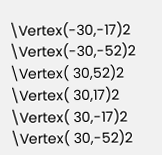\Vertex(-30,-17)2 \Vertex(-30,-52)2 \Vertex( 30,52)2 \Vertex( 30,17)2 \Vertex( 30,-17)2 \Vertex( 30,-52)2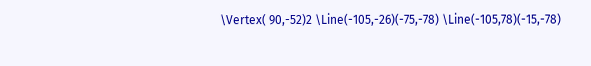\Vertex( 90,-52)2 \Line(-105,-26)(-75,-78) \Line(-105,78)(-15,-78)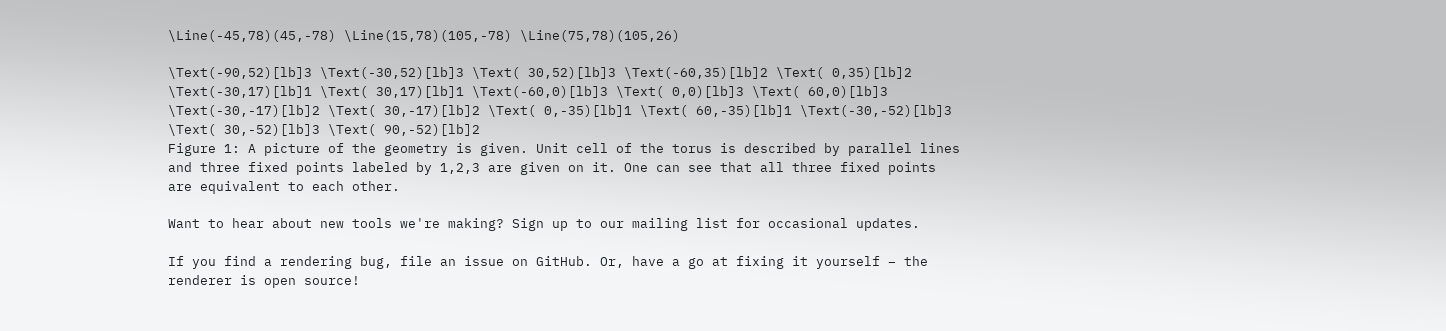\Line(-45,78)(45,-78) \Line(15,78)(105,-78) \Line(75,78)(105,26)

\Text(-90,52)[lb]3 \Text(-30,52)[lb]3 \Text( 30,52)[lb]3 \Text(-60,35)[lb]2 \Text( 0,35)[lb]2 \Text(-30,17)[lb]1 \Text( 30,17)[lb]1 \Text(-60,0)[lb]3 \Text( 0,0)[lb]3 \Text( 60,0)[lb]3 \Text(-30,-17)[lb]2 \Text( 30,-17)[lb]2 \Text( 0,-35)[lb]1 \Text( 60,-35)[lb]1 \Text(-30,-52)[lb]3 \Text( 30,-52)[lb]3 \Text( 90,-52)[lb]2
Figure 1: A picture of the geometry is given. Unit cell of the torus is described by parallel lines and three fixed points labeled by 1,2,3 are given on it. One can see that all three fixed points are equivalent to each other.

Want to hear about new tools we're making? Sign up to our mailing list for occasional updates.

If you find a rendering bug, file an issue on GitHub. Or, have a go at fixing it yourself – the renderer is open source!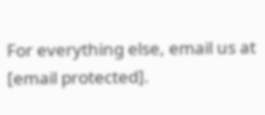For everything else, email us at [email protected].